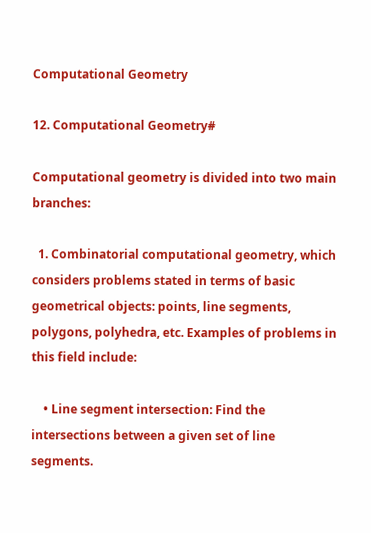Computational Geometry

12. Computational Geometry#

Computational geometry is divided into two main branches:

  1. Combinatorial computational geometry, which considers problems stated in terms of basic geometrical objects: points, line segments, polygons, polyhedra, etc. Examples of problems in this field include:

    • Line segment intersection: Find the intersections between a given set of line segments.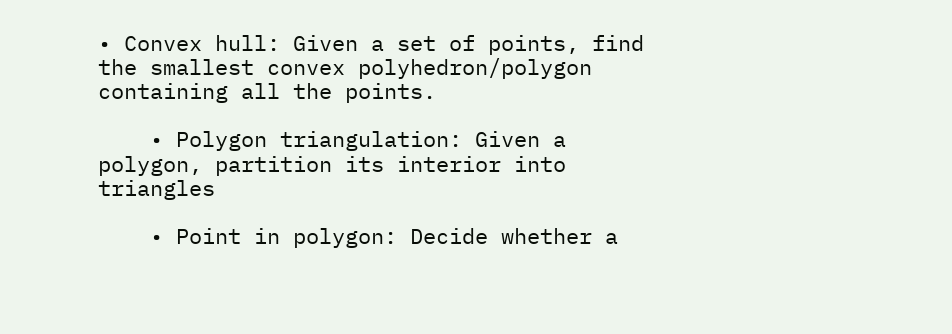• Convex hull: Given a set of points, find the smallest convex polyhedron/polygon containing all the points.

    • Polygon triangulation: Given a polygon, partition its interior into triangles

    • Point in polygon: Decide whether a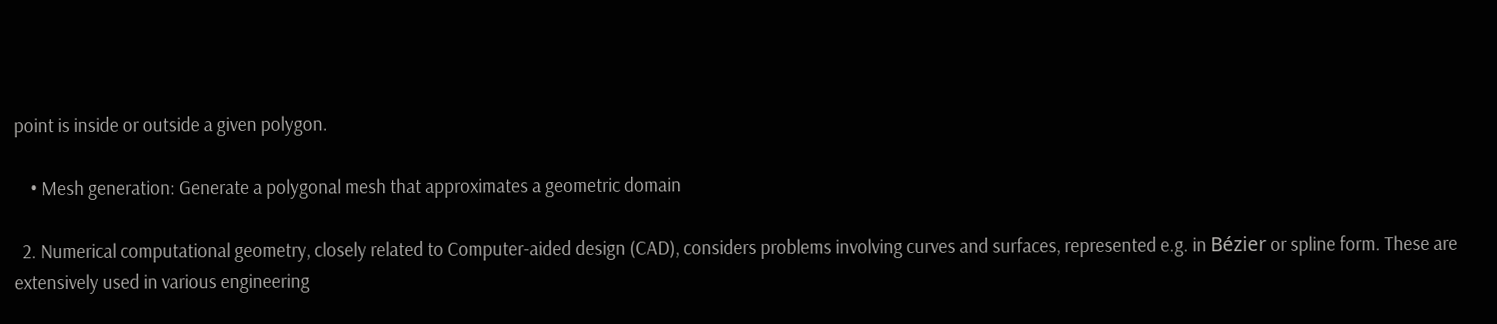point is inside or outside a given polygon.

    • Mesh generation: Generate a polygonal mesh that approximates a geometric domain

  2. Numerical computational geometry, closely related to Computer-aided design (CAD), considers problems involving curves and surfaces, represented e.g. in Bézier or spline form. These are extensively used in various engineering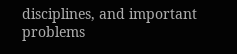disciplines, and important problems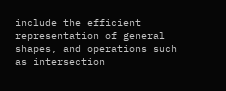include the efficient representation of general shapes, and operations such as intersection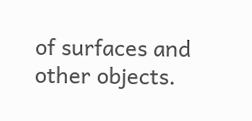of surfaces and other objects.